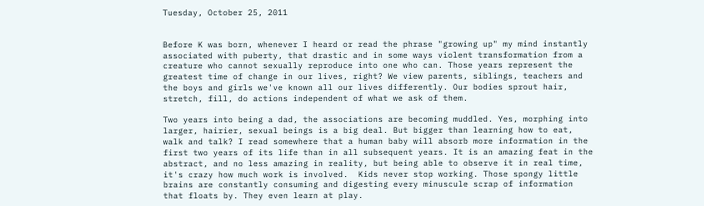Tuesday, October 25, 2011


Before K was born, whenever I heard or read the phrase "growing up" my mind instantly associated with puberty, that drastic and in some ways violent transformation from a creature who cannot sexually reproduce into one who can. Those years represent the greatest time of change in our lives, right? We view parents, siblings, teachers and the boys and girls we've known all our lives differently. Our bodies sprout hair, stretch, fill, do actions independent of what we ask of them.

Two years into being a dad, the associations are becoming muddled. Yes, morphing into larger, hairier, sexual beings is a big deal. But bigger than learning how to eat, walk and talk? I read somewhere that a human baby will absorb more information in the first two years of its life than in all subsequent years. It is an amazing feat in the abstract, and no less amazing in reality, but being able to observe it in real time, it's crazy how much work is involved.  Kids never stop working. Those spongy little brains are constantly consuming and digesting every minuscule scrap of information that floats by. They even learn at play.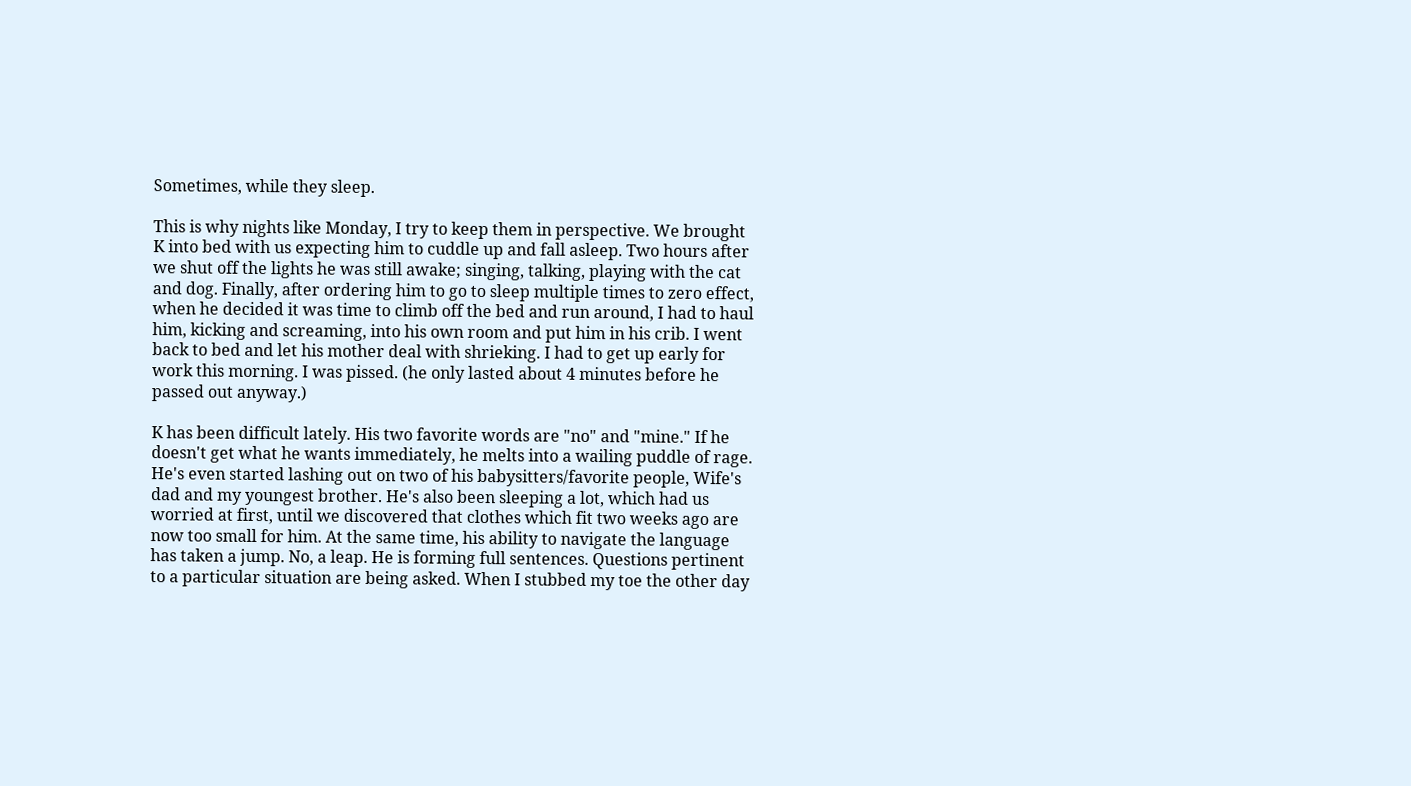Sometimes, while they sleep.

This is why nights like Monday, I try to keep them in perspective. We brought K into bed with us expecting him to cuddle up and fall asleep. Two hours after we shut off the lights he was still awake; singing, talking, playing with the cat and dog. Finally, after ordering him to go to sleep multiple times to zero effect, when he decided it was time to climb off the bed and run around, I had to haul him, kicking and screaming, into his own room and put him in his crib. I went back to bed and let his mother deal with shrieking. I had to get up early for work this morning. I was pissed. (he only lasted about 4 minutes before he passed out anyway.)

K has been difficult lately. His two favorite words are "no" and "mine." If he doesn't get what he wants immediately, he melts into a wailing puddle of rage. He's even started lashing out on two of his babysitters/favorite people, Wife's dad and my youngest brother. He's also been sleeping a lot, which had us worried at first, until we discovered that clothes which fit two weeks ago are now too small for him. At the same time, his ability to navigate the language has taken a jump. No, a leap. He is forming full sentences. Questions pertinent to a particular situation are being asked. When I stubbed my toe the other day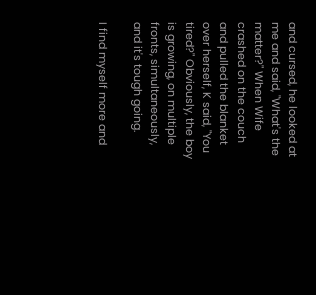and cursed, he looked at me and said, "What's the matter?" When Wife crashed on the couch and pulled the blanket over herself, K said, "You tired?" Obviously, the boy is growing, on multiple fronts, simultaneously, and it's tough going.

I find myself more and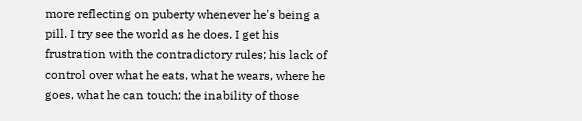more reflecting on puberty whenever he's being a pill. I try see the world as he does. I get his frustration with the contradictory rules; his lack of control over what he eats, what he wears, where he goes, what he can touch; the inability of those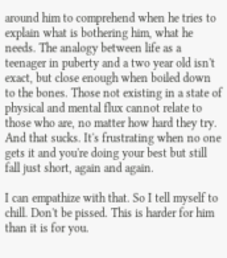around him to comprehend when he tries to explain what is bothering him, what he needs. The analogy between life as a teenager in puberty and a two year old isn't exact, but close enough when boiled down to the bones. Those not existing in a state of physical and mental flux cannot relate to those who are, no matter how hard they try. And that sucks. It's frustrating when no one gets it and you're doing your best but still fall just short, again and again.

I can empathize with that. So I tell myself to chill. Don't be pissed. This is harder for him than it is for you.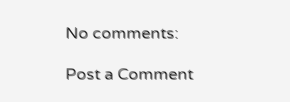No comments:

Post a Comment